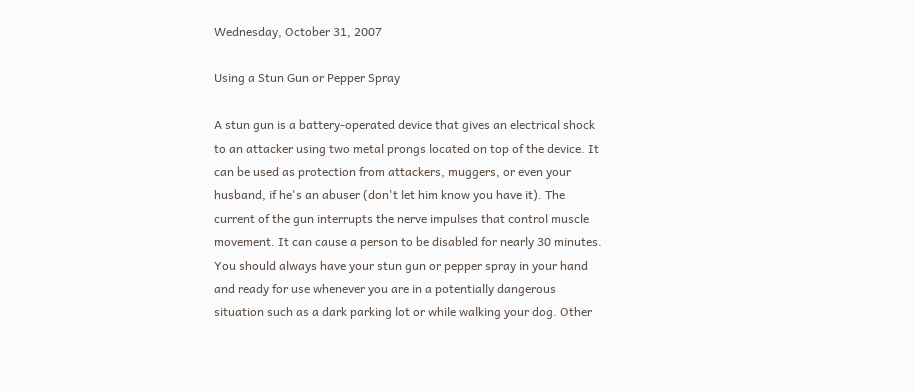Wednesday, October 31, 2007

Using a Stun Gun or Pepper Spray

A stun gun is a battery-operated device that gives an electrical shock to an attacker using two metal prongs located on top of the device. It can be used as protection from attackers, muggers, or even your husband, if he's an abuser (don't let him know you have it). The current of the gun interrupts the nerve impulses that control muscle movement. It can cause a person to be disabled for nearly 30 minutes. You should always have your stun gun or pepper spray in your hand and ready for use whenever you are in a potentially dangerous situation such as a dark parking lot or while walking your dog. Other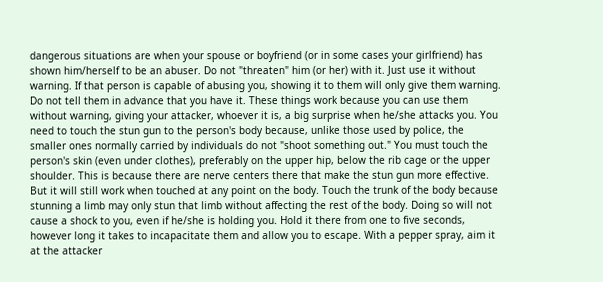dangerous situations are when your spouse or boyfriend (or in some cases your girlfriend) has shown him/herself to be an abuser. Do not "threaten" him (or her) with it. Just use it without warning. If that person is capable of abusing you, showing it to them will only give them warning. Do not tell them in advance that you have it. These things work because you can use them without warning, giving your attacker, whoever it is, a big surprise when he/she attacks you. You need to touch the stun gun to the person's body because, unlike those used by police, the smaller ones normally carried by individuals do not "shoot something out." You must touch the person's skin (even under clothes), preferably on the upper hip, below the rib cage or the upper shoulder. This is because there are nerve centers there that make the stun gun more effective. But it will still work when touched at any point on the body. Touch the trunk of the body because stunning a limb may only stun that limb without affecting the rest of the body. Doing so will not cause a shock to you, even if he/she is holding you. Hold it there from one to five seconds, however long it takes to incapacitate them and allow you to escape. With a pepper spray, aim it at the attacker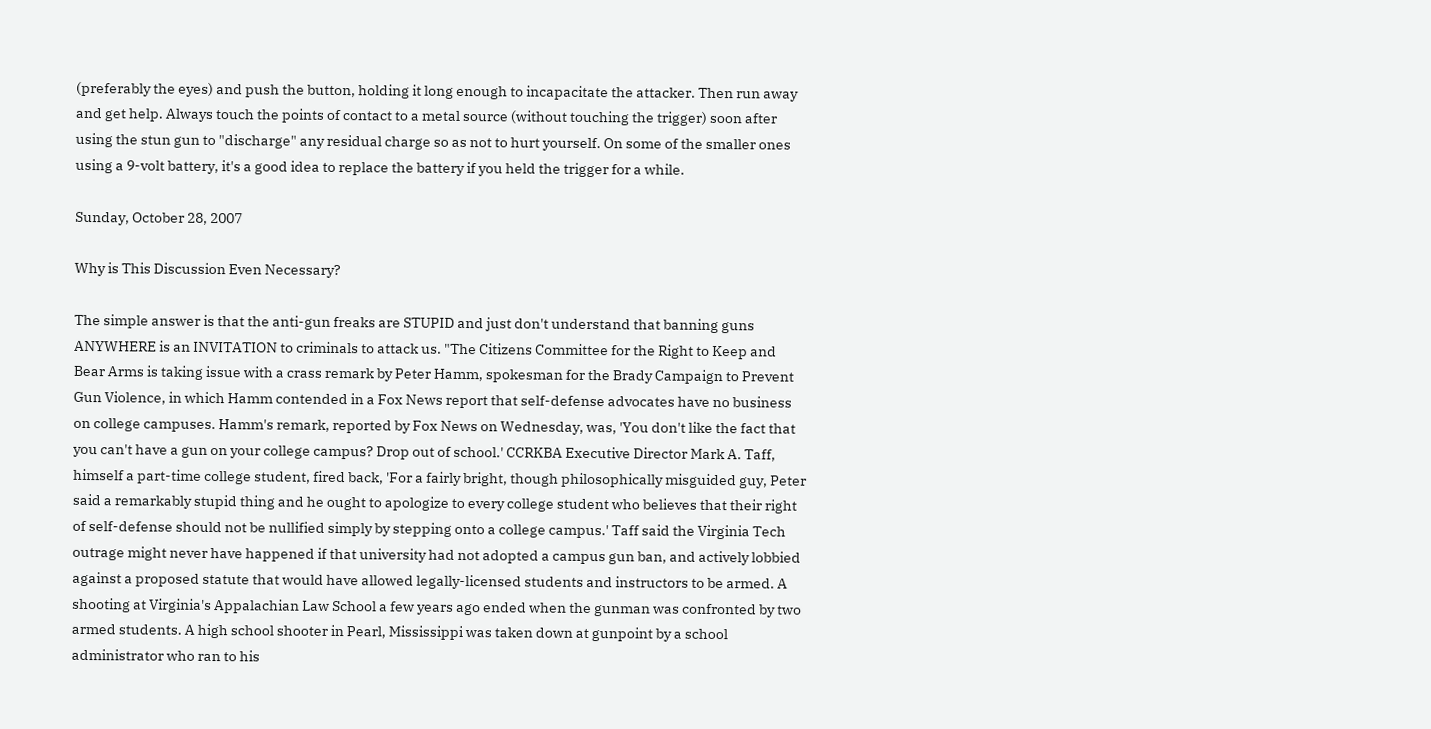(preferably the eyes) and push the button, holding it long enough to incapacitate the attacker. Then run away and get help. Always touch the points of contact to a metal source (without touching the trigger) soon after using the stun gun to "discharge" any residual charge so as not to hurt yourself. On some of the smaller ones using a 9-volt battery, it's a good idea to replace the battery if you held the trigger for a while.

Sunday, October 28, 2007

Why is This Discussion Even Necessary?

The simple answer is that the anti-gun freaks are STUPID and just don't understand that banning guns ANYWHERE is an INVITATION to criminals to attack us. "The Citizens Committee for the Right to Keep and Bear Arms is taking issue with a crass remark by Peter Hamm, spokesman for the Brady Campaign to Prevent Gun Violence, in which Hamm contended in a Fox News report that self-defense advocates have no business on college campuses. Hamm's remark, reported by Fox News on Wednesday, was, 'You don't like the fact that you can't have a gun on your college campus? Drop out of school.' CCRKBA Executive Director Mark A. Taff, himself a part-time college student, fired back, 'For a fairly bright, though philosophically misguided guy, Peter said a remarkably stupid thing and he ought to apologize to every college student who believes that their right of self-defense should not be nullified simply by stepping onto a college campus.' Taff said the Virginia Tech outrage might never have happened if that university had not adopted a campus gun ban, and actively lobbied against a proposed statute that would have allowed legally-licensed students and instructors to be armed. A shooting at Virginia's Appalachian Law School a few years ago ended when the gunman was confronted by two armed students. A high school shooter in Pearl, Mississippi was taken down at gunpoint by a school administrator who ran to his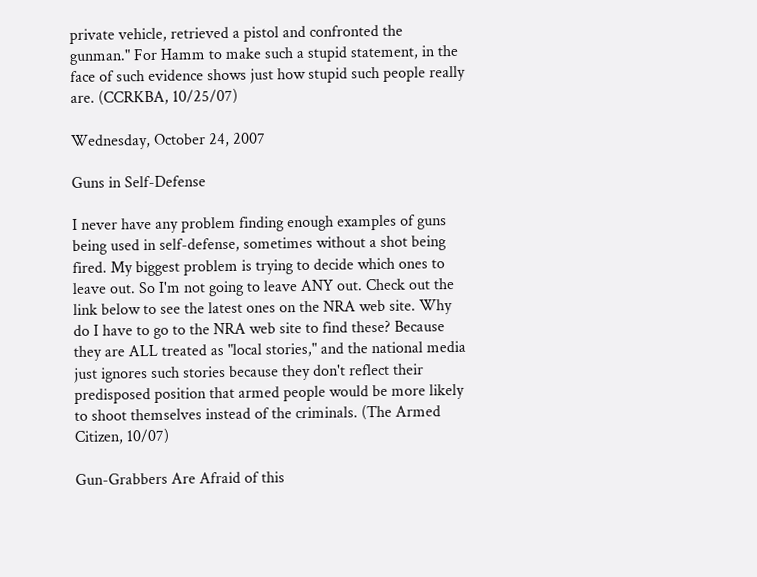private vehicle, retrieved a pistol and confronted the gunman." For Hamm to make such a stupid statement, in the face of such evidence shows just how stupid such people really are. (CCRKBA, 10/25/07)

Wednesday, October 24, 2007

Guns in Self-Defense

I never have any problem finding enough examples of guns being used in self-defense, sometimes without a shot being fired. My biggest problem is trying to decide which ones to leave out. So I'm not going to leave ANY out. Check out the link below to see the latest ones on the NRA web site. Why do I have to go to the NRA web site to find these? Because they are ALL treated as "local stories," and the national media just ignores such stories because they don't reflect their predisposed position that armed people would be more likely to shoot themselves instead of the criminals. (The Armed Citizen, 10/07)

Gun-Grabbers Are Afraid of this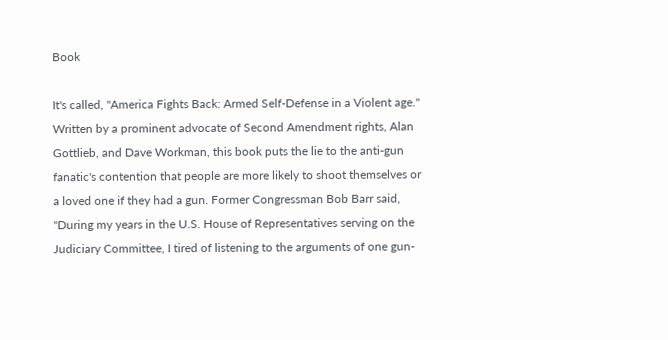Book

It's called, "America Fights Back: Armed Self-Defense in a Violent age." Written by a prominent advocate of Second Amendment rights, Alan Gottlieb, and Dave Workman, this book puts the lie to the anti-gun fanatic's contention that people are more likely to shoot themselves or a loved one if they had a gun. Former Congressman Bob Barr said, "During my years in the U.S. House of Representatives serving on the Judiciary Committee, I tired of listening to the arguments of one gun-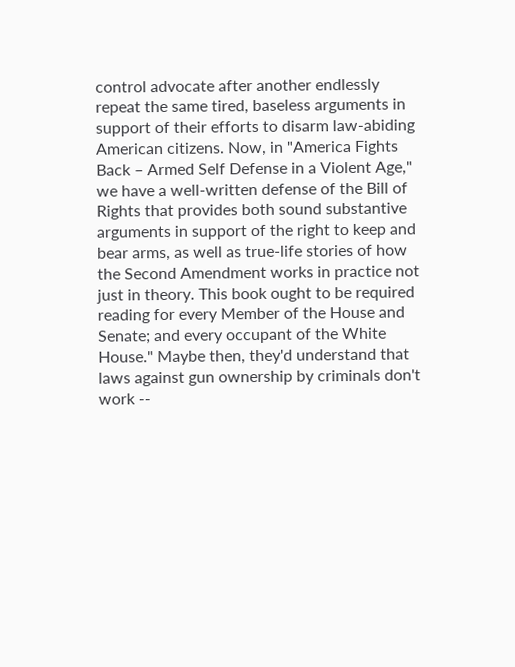control advocate after another endlessly repeat the same tired, baseless arguments in support of their efforts to disarm law-abiding American citizens. Now, in "America Fights Back – Armed Self Defense in a Violent Age," we have a well-written defense of the Bill of Rights that provides both sound substantive arguments in support of the right to keep and bear arms, as well as true-life stories of how the Second Amendment works in practice not just in theory. This book ought to be required reading for every Member of the House and Senate; and every occupant of the White House." Maybe then, they'd understand that laws against gun ownership by criminals don't work --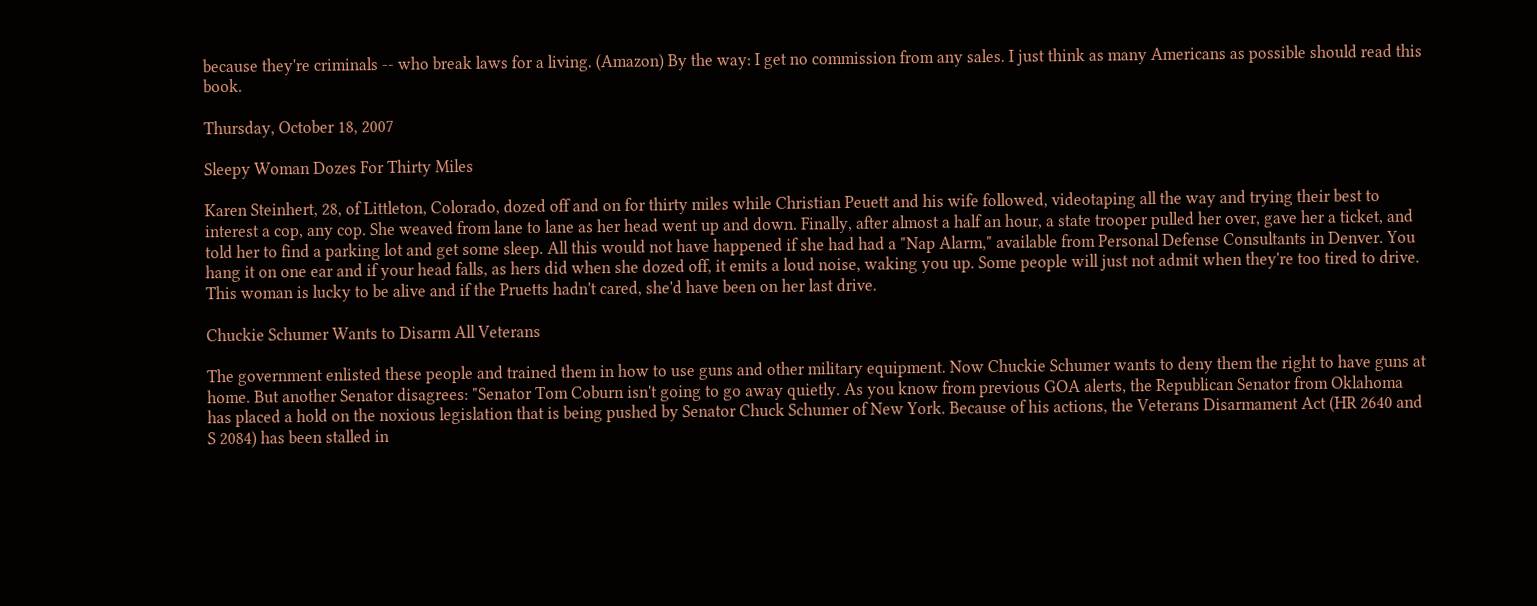because they're criminals -- who break laws for a living. (Amazon) By the way: I get no commission from any sales. I just think as many Americans as possible should read this book.

Thursday, October 18, 2007

Sleepy Woman Dozes For Thirty Miles

Karen Steinhert, 28, of Littleton, Colorado, dozed off and on for thirty miles while Christian Peuett and his wife followed, videotaping all the way and trying their best to interest a cop, any cop. She weaved from lane to lane as her head went up and down. Finally, after almost a half an hour, a state trooper pulled her over, gave her a ticket, and told her to find a parking lot and get some sleep. All this would not have happened if she had had a "Nap Alarm," available from Personal Defense Consultants in Denver. You hang it on one ear and if your head falls, as hers did when she dozed off, it emits a loud noise, waking you up. Some people will just not admit when they're too tired to drive. This woman is lucky to be alive and if the Pruetts hadn't cared, she'd have been on her last drive.

Chuckie Schumer Wants to Disarm All Veterans

The government enlisted these people and trained them in how to use guns and other military equipment. Now Chuckie Schumer wants to deny them the right to have guns at home. But another Senator disagrees: "Senator Tom Coburn isn't going to go away quietly. As you know from previous GOA alerts, the Republican Senator from Oklahoma has placed a hold on the noxious legislation that is being pushed by Senator Chuck Schumer of New York. Because of his actions, the Veterans Disarmament Act (HR 2640 and S 2084) has been stalled in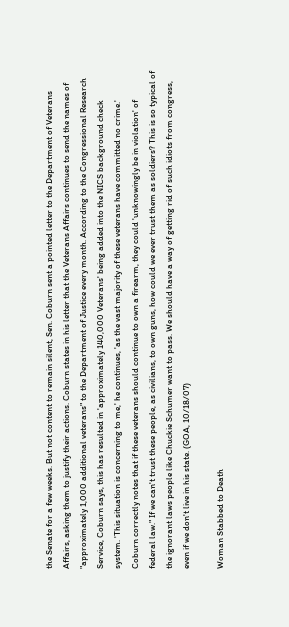the Senate for a few weeks. But not content to remain silent, Sen. Coburn sent a pointed letter to the Department of Veterans Affairs, asking them to justify their actions. Coburn states in his letter that the Veterans Affairs continues to send the names of "approximately 1,000 additional veterans" to the Department of Justice every month. According to the Congressional Research Service, Coburn says, this has resulted in 'approximately 140,000 Veterans' being added into the NICS background check system. 'This situation is concerning to me,' he continues, 'as the vast majority of these veterans have committed no crime.' Coburn correctly notes that if these veterans should continue to own a firearm, they could 'unknowingly be in violation' of federal law." If we can't trust these people, as civilians, to own guns, how could we ever trust them as soldiers? This is so typical of the ignorant laws people like Chuckie Schumer want to pass. We should have a way of getting rid of such idiots from congress, even if we don't live in his state. (GOA, 10/18/07)

Woman Stabbed to Death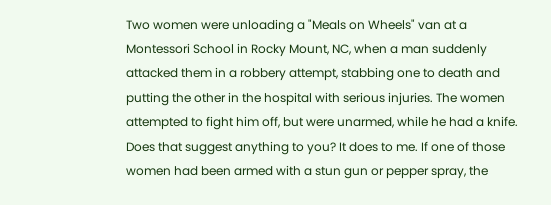Two women were unloading a "Meals on Wheels" van at a Montessori School in Rocky Mount, NC, when a man suddenly attacked them in a robbery attempt, stabbing one to death and putting the other in the hospital with serious injuries. The women attempted to fight him off, but were unarmed, while he had a knife. Does that suggest anything to you? It does to me. If one of those women had been armed with a stun gun or pepper spray, the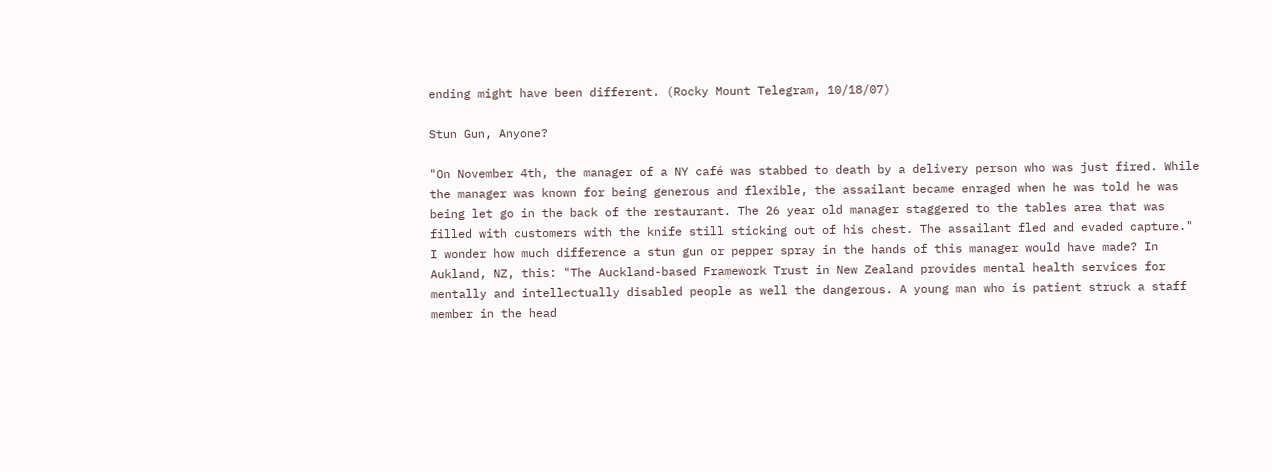ending might have been different. (Rocky Mount Telegram, 10/18/07)

Stun Gun, Anyone?

"On November 4th, the manager of a NY café was stabbed to death by a delivery person who was just fired. While the manager was known for being generous and flexible, the assailant became enraged when he was told he was being let go in the back of the restaurant. The 26 year old manager staggered to the tables area that was filled with customers with the knife still sticking out of his chest. The assailant fled and evaded capture." I wonder how much difference a stun gun or pepper spray in the hands of this manager would have made? In Aukland, NZ, this: "The Auckland-based Framework Trust in New Zealand provides mental health services for mentally and intellectually disabled people as well the dangerous. A young man who is patient struck a staff member in the head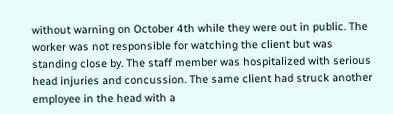without warning on October 4th while they were out in public. The worker was not responsible for watching the client but was standing close by. The staff member was hospitalized with serious head injuries and concussion. The same client had struck another employee in the head with a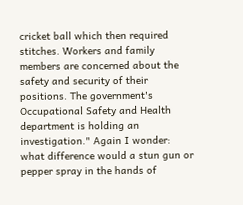cricket ball which then required stitches. Workers and family members are concerned about the safety and security of their positions. The government's Occupational Safety and Health department is holding an investigation." Again I wonder: what difference would a stun gun or pepper spray in the hands of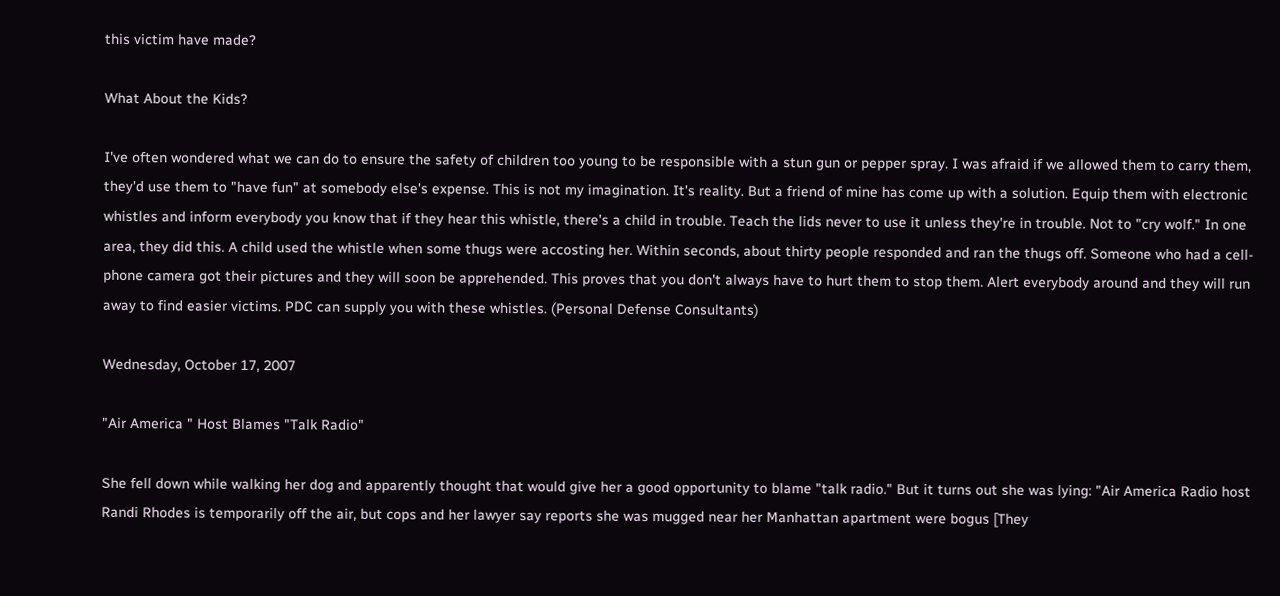this victim have made?

What About the Kids?

I've often wondered what we can do to ensure the safety of children too young to be responsible with a stun gun or pepper spray. I was afraid if we allowed them to carry them, they'd use them to "have fun" at somebody else's expense. This is not my imagination. It's reality. But a friend of mine has come up with a solution. Equip them with electronic whistles and inform everybody you know that if they hear this whistle, there's a child in trouble. Teach the lids never to use it unless they're in trouble. Not to "cry wolf." In one area, they did this. A child used the whistle when some thugs were accosting her. Within seconds, about thirty people responded and ran the thugs off. Someone who had a cell-phone camera got their pictures and they will soon be apprehended. This proves that you don't always have to hurt them to stop them. Alert everybody around and they will run away to find easier victims. PDC can supply you with these whistles. (Personal Defense Consultants)

Wednesday, October 17, 2007

"Air America " Host Blames "Talk Radio"

She fell down while walking her dog and apparently thought that would give her a good opportunity to blame "talk radio." But it turns out she was lying: "Air America Radio host Randi Rhodes is temporarily off the air, but cops and her lawyer say reports she was mugged near her Manhattan apartment were bogus [They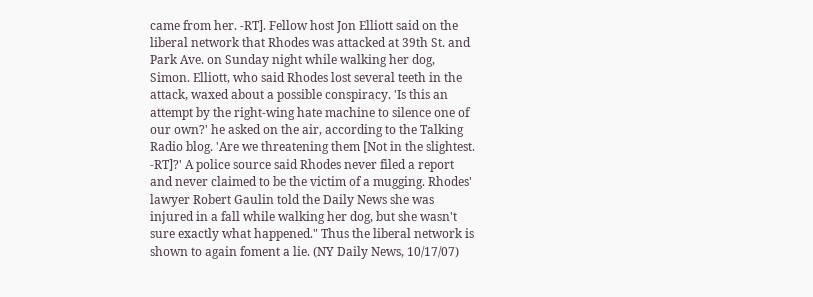came from her. -RT]. Fellow host Jon Elliott said on the liberal network that Rhodes was attacked at 39th St. and Park Ave. on Sunday night while walking her dog, Simon. Elliott, who said Rhodes lost several teeth in the attack, waxed about a possible conspiracy. 'Is this an attempt by the right-wing hate machine to silence one of our own?' he asked on the air, according to the Talking Radio blog. 'Are we threatening them [Not in the slightest. -RT]?' A police source said Rhodes never filed a report and never claimed to be the victim of a mugging. Rhodes' lawyer Robert Gaulin told the Daily News she was injured in a fall while walking her dog, but she wasn't sure exactly what happened." Thus the liberal network is shown to again foment a lie. (NY Daily News, 10/17/07)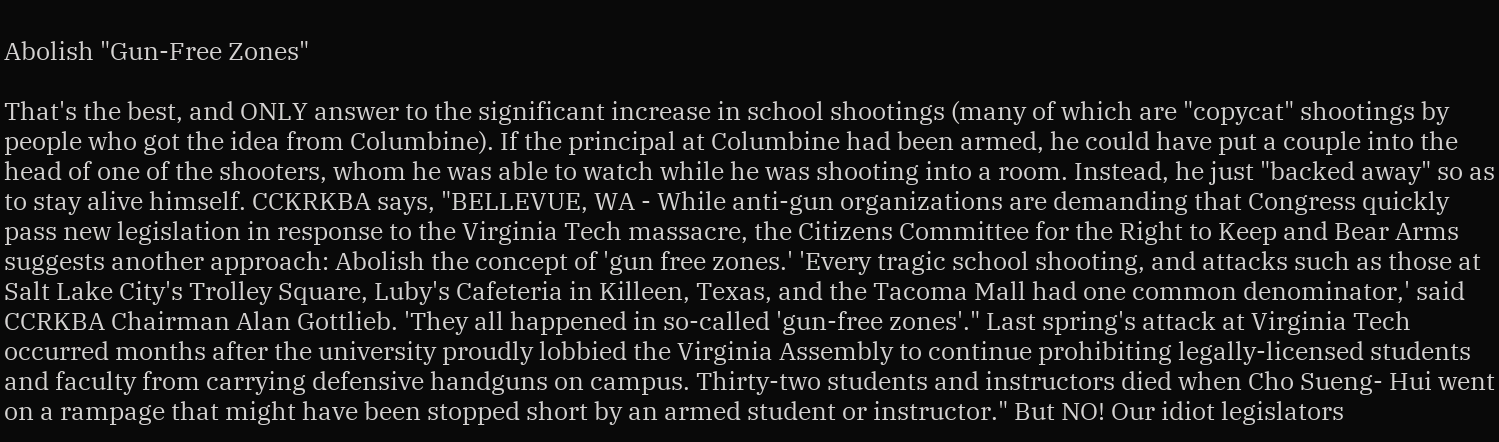Abolish "Gun-Free Zones"

That's the best, and ONLY answer to the significant increase in school shootings (many of which are "copycat" shootings by people who got the idea from Columbine). If the principal at Columbine had been armed, he could have put a couple into the head of one of the shooters, whom he was able to watch while he was shooting into a room. Instead, he just "backed away" so as to stay alive himself. CCKRKBA says, "BELLEVUE, WA - While anti-gun organizations are demanding that Congress quickly pass new legislation in response to the Virginia Tech massacre, the Citizens Committee for the Right to Keep and Bear Arms suggests another approach: Abolish the concept of 'gun free zones.' 'Every tragic school shooting, and attacks such as those at Salt Lake City's Trolley Square, Luby's Cafeteria in Killeen, Texas, and the Tacoma Mall had one common denominator,' said CCRKBA Chairman Alan Gottlieb. 'They all happened in so-called 'gun-free zones'." Last spring's attack at Virginia Tech occurred months after the university proudly lobbied the Virginia Assembly to continue prohibiting legally-licensed students and faculty from carrying defensive handguns on campus. Thirty-two students and instructors died when Cho Sueng- Hui went on a rampage that might have been stopped short by an armed student or instructor." But NO! Our idiot legislators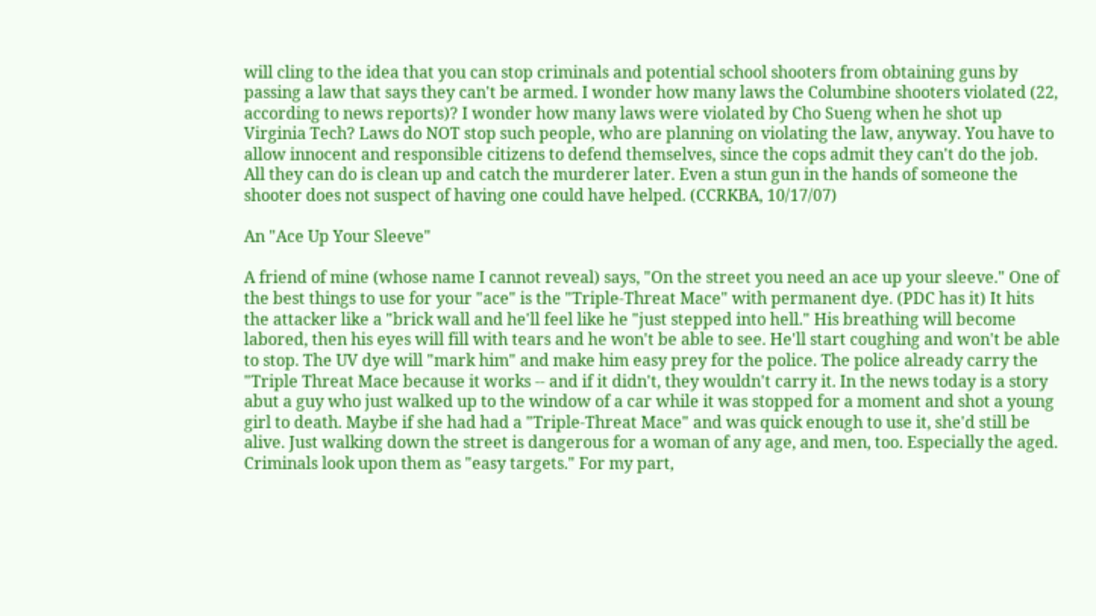will cling to the idea that you can stop criminals and potential school shooters from obtaining guns by passing a law that says they can't be armed. I wonder how many laws the Columbine shooters violated (22, according to news reports)? I wonder how many laws were violated by Cho Sueng when he shot up Virginia Tech? Laws do NOT stop such people, who are planning on violating the law, anyway. You have to allow innocent and responsible citizens to defend themselves, since the cops admit they can't do the job. All they can do is clean up and catch the murderer later. Even a stun gun in the hands of someone the shooter does not suspect of having one could have helped. (CCRKBA, 10/17/07)

An "Ace Up Your Sleeve"

A friend of mine (whose name I cannot reveal) says, "On the street you need an ace up your sleeve." One of the best things to use for your "ace" is the "Triple-Threat Mace" with permanent dye. (PDC has it) It hits the attacker like a "brick wall and he'll feel like he "just stepped into hell." His breathing will become labored, then his eyes will fill with tears and he won't be able to see. He'll start coughing and won't be able to stop. The UV dye will "mark him" and make him easy prey for the police. The police already carry the "Triple Threat Mace because it works -- and if it didn't, they wouldn't carry it. In the news today is a story abut a guy who just walked up to the window of a car while it was stopped for a moment and shot a young girl to death. Maybe if she had had a "Triple-Threat Mace" and was quick enough to use it, she'd still be alive. Just walking down the street is dangerous for a woman of any age, and men, too. Especially the aged. Criminals look upon them as "easy targets." For my part,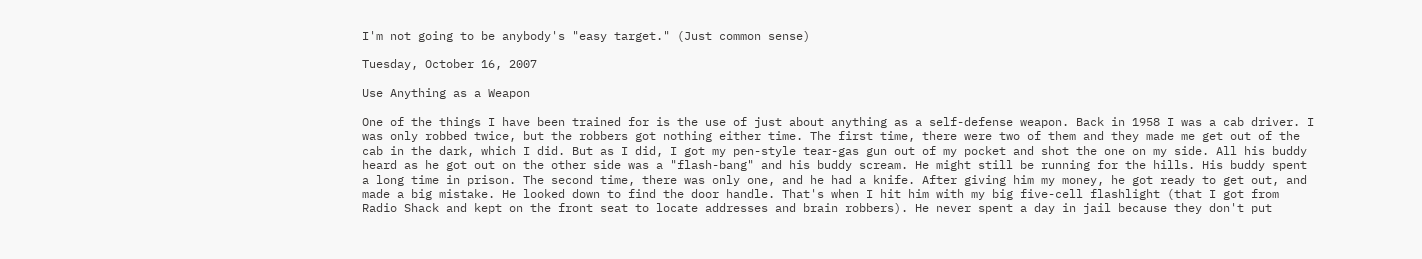I'm not going to be anybody's "easy target." (Just common sense)

Tuesday, October 16, 2007

Use Anything as a Weapon

One of the things I have been trained for is the use of just about anything as a self-defense weapon. Back in 1958 I was a cab driver. I was only robbed twice, but the robbers got nothing either time. The first time, there were two of them and they made me get out of the cab in the dark, which I did. But as I did, I got my pen-style tear-gas gun out of my pocket and shot the one on my side. All his buddy heard as he got out on the other side was a "flash-bang" and his buddy scream. He might still be running for the hills. His buddy spent a long time in prison. The second time, there was only one, and he had a knife. After giving him my money, he got ready to get out, and made a big mistake. He looked down to find the door handle. That's when I hit him with my big five-cell flashlight (that I got from Radio Shack and kept on the front seat to locate addresses and brain robbers). He never spent a day in jail because they don't put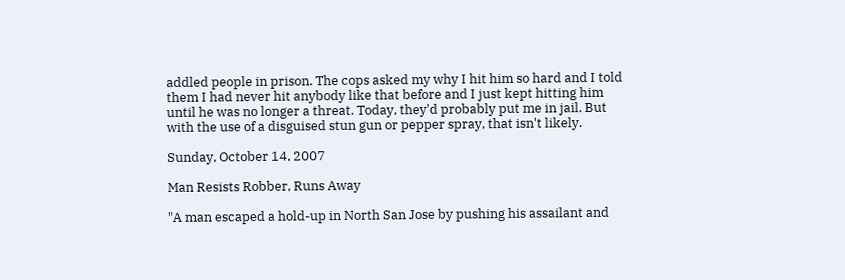addled people in prison. The cops asked my why I hit him so hard and I told them I had never hit anybody like that before and I just kept hitting him until he was no longer a threat. Today, they'd probably put me in jail. But with the use of a disguised stun gun or pepper spray, that isn't likely.

Sunday, October 14, 2007

Man Resists Robber, Runs Away

"A man escaped a hold-up in North San Jose by pushing his assailant and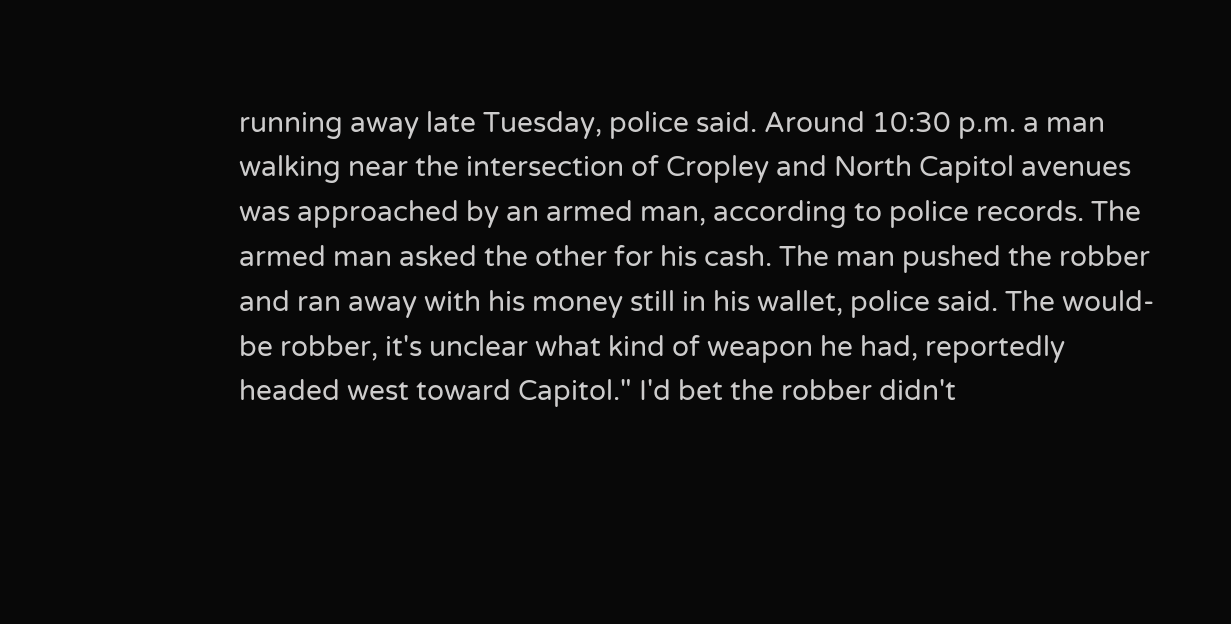running away late Tuesday, police said. Around 10:30 p.m. a man walking near the intersection of Cropley and North Capitol avenues was approached by an armed man, according to police records. The armed man asked the other for his cash. The man pushed the robber and ran away with his money still in his wallet, police said. The would-be robber, it's unclear what kind of weapon he had, reportedly headed west toward Capitol." I'd bet the robber didn't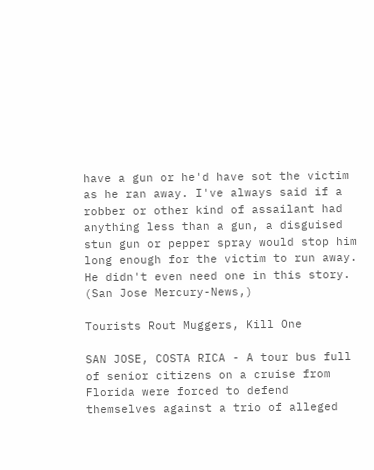have a gun or he'd have sot the victim as he ran away. I've always said if a robber or other kind of assailant had anything less than a gun, a disguised stun gun or pepper spray would stop him long enough for the victim to run away. He didn't even need one in this story. (San Jose Mercury-News,)

Tourists Rout Muggers, Kill One

SAN JOSE, COSTA RICA - A tour bus full of senior citizens on a cruise from Florida were forced to defend themselves against a trio of alleged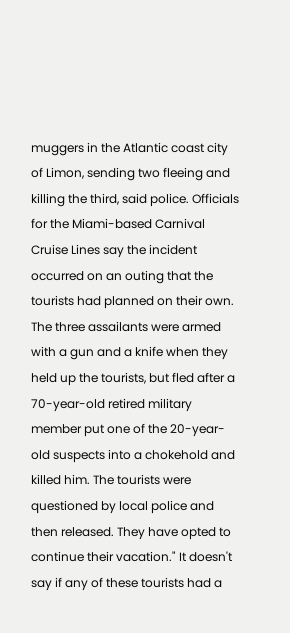muggers in the Atlantic coast city of Limon, sending two fleeing and killing the third, said police. Officials for the Miami-based Carnival Cruise Lines say the incident occurred on an outing that the tourists had planned on their own. The three assailants were armed with a gun and a knife when they held up the tourists, but fled after a 70-year-old retired military member put one of the 20-year-old suspects into a chokehold and killed him. The tourists were questioned by local police and then released. They have opted to continue their vacation." It doesn't say if any of these tourists had a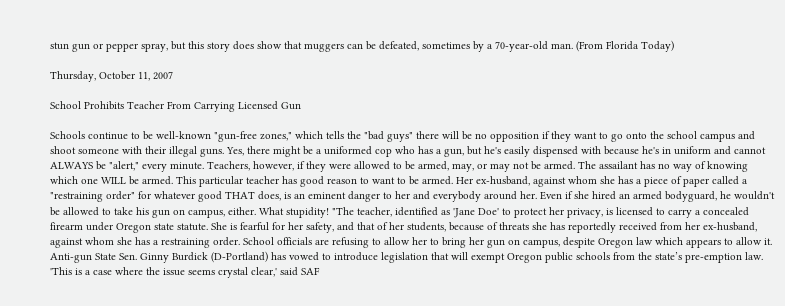stun gun or pepper spray, but this story does show that muggers can be defeated, sometimes by a 70-year-old man. (From Florida Today)

Thursday, October 11, 2007

School Prohibits Teacher From Carrying Licensed Gun

Schools continue to be well-known "gun-free zones," which tells the "bad guys" there will be no opposition if they want to go onto the school campus and shoot someone with their illegal guns. Yes, there might be a uniformed cop who has a gun, but he's easily dispensed with because he's in uniform and cannot ALWAYS be "alert," every minute. Teachers, however, if they were allowed to be armed, may, or may not be armed. The assailant has no way of knowing which one WILL be armed. This particular teacher has good reason to want to be armed. Her ex-husband, against whom she has a piece of paper called a "restraining order" for whatever good THAT does, is an eminent danger to her and everybody around her. Even if she hired an armed bodyguard, he wouldn't be allowed to take his gun on campus, either. What stupidity! "The teacher, identified as 'Jane Doe' to protect her privacy, is licensed to carry a concealed firearm under Oregon state statute. She is fearful for her safety, and that of her students, because of threats she has reportedly received from her ex-husband, against whom she has a restraining order. School officials are refusing to allow her to bring her gun on campus, despite Oregon law which appears to allow it. Anti-gun State Sen. Ginny Burdick (D-Portland) has vowed to introduce legislation that will exempt Oregon public schools from the state’s pre-emption law. 'This is a case where the issue seems crystal clear,' said SAF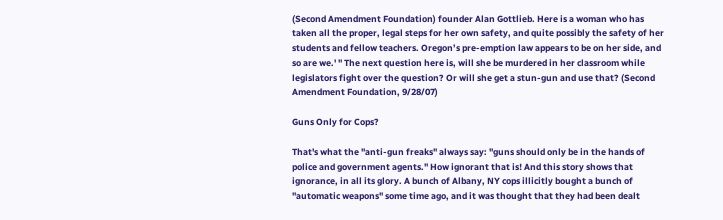(Second Amendment Foundation) founder Alan Gottlieb. Here is a woman who has taken all the proper, legal steps for her own safety, and quite possibly the safety of her students and fellow teachers. Oregon’s pre-emption law appears to be on her side, and so are we.' " The next question here is, will she be murdered in her classroom while legislators fight over the question? Or will she get a stun-gun and use that? (Second Amendment Foundation, 9/28/07)

Guns Only for Cops?

That's what the "anti-gun freaks" always say: "guns should only be in the hands of police and government agents." How ignorant that is! And this story shows that ignorance, in all its glory. A bunch of Albany, NY cops illicitly bought a bunch of "automatic weapons" some time ago, and it was thought that they had been dealt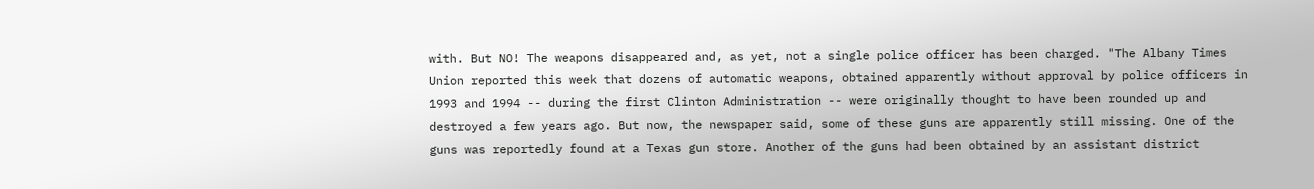with. But NO! The weapons disappeared and, as yet, not a single police officer has been charged. "The Albany Times Union reported this week that dozens of automatic weapons, obtained apparently without approval by police officers in 1993 and 1994 -- during the first Clinton Administration -- were originally thought to have been rounded up and destroyed a few years ago. But now, the newspaper said, some of these guns are apparently still missing. One of the guns was reportedly found at a Texas gun store. Another of the guns had been obtained by an assistant district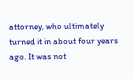attorney, who ultimately turned it in about four years ago. It was not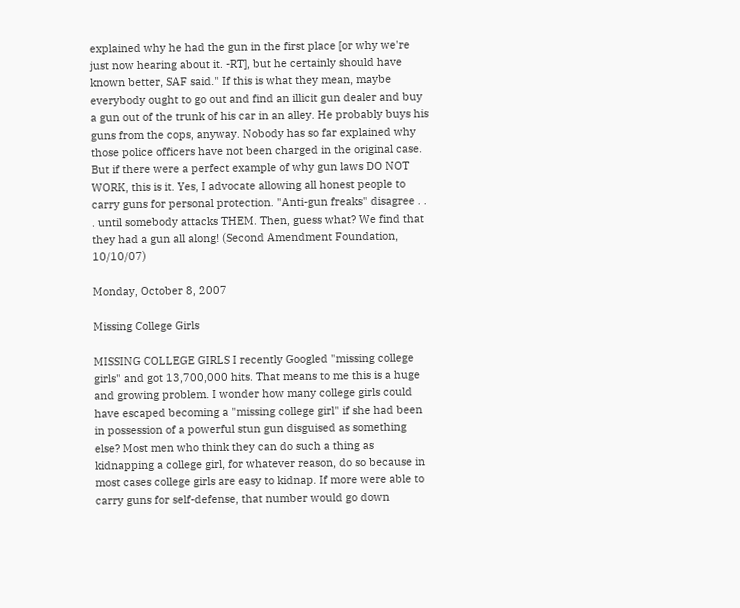explained why he had the gun in the first place [or why we're just now hearing about it. -RT], but he certainly should have known better, SAF said." If this is what they mean, maybe everybody ought to go out and find an illicit gun dealer and buy a gun out of the trunk of his car in an alley. He probably buys his guns from the cops, anyway. Nobody has so far explained why those police officers have not been charged in the original case. But if there were a perfect example of why gun laws DO NOT WORK, this is it. Yes, I advocate allowing all honest people to carry guns for personal protection. "Anti-gun freaks" disagree . . . until somebody attacks THEM. Then, guess what? We find that they had a gun all along! (Second Amendment Foundation, 10/10/07)

Monday, October 8, 2007

Missing College Girls

MISSING COLLEGE GIRLS I recently Googled "missing college girls" and got 13,700,000 hits. That means to me this is a huge and growing problem. I wonder how many college girls could have escaped becoming a "missing college girl" if she had been in possession of a powerful stun gun disguised as something else? Most men who think they can do such a thing as kidnapping a college girl, for whatever reason, do so because in most cases college girls are easy to kidnap. If more were able to carry guns for self-defense, that number would go down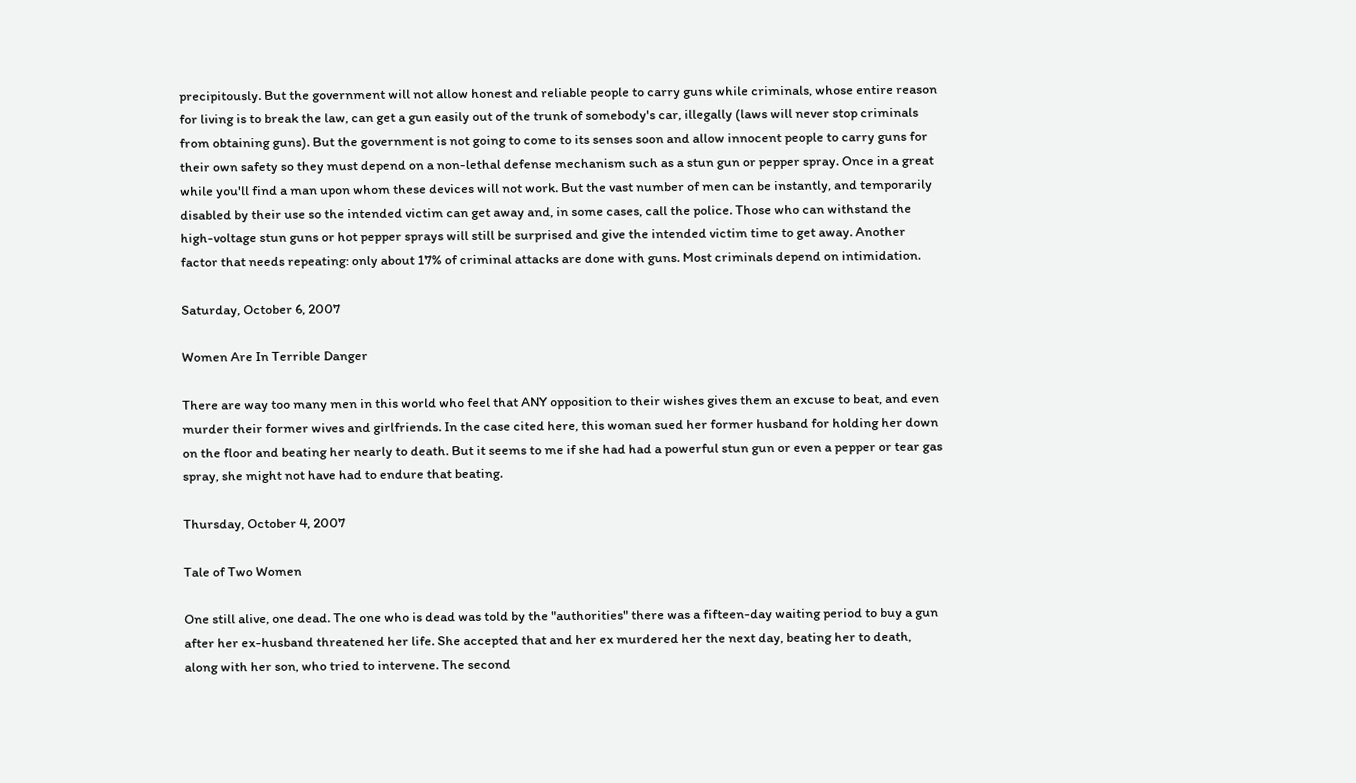precipitously. But the government will not allow honest and reliable people to carry guns while criminals, whose entire reason for living is to break the law, can get a gun easily out of the trunk of somebody's car, illegally (laws will never stop criminals from obtaining guns). But the government is not going to come to its senses soon and allow innocent people to carry guns for their own safety so they must depend on a non-lethal defense mechanism such as a stun gun or pepper spray. Once in a great while you'll find a man upon whom these devices will not work. But the vast number of men can be instantly, and temporarily disabled by their use so the intended victim can get away and, in some cases, call the police. Those who can withstand the high-voltage stun guns or hot pepper sprays will still be surprised and give the intended victim time to get away. Another factor that needs repeating: only about 17% of criminal attacks are done with guns. Most criminals depend on intimidation.

Saturday, October 6, 2007

Women Are In Terrible Danger

There are way too many men in this world who feel that ANY opposition to their wishes gives them an excuse to beat, and even murder their former wives and girlfriends. In the case cited here, this woman sued her former husband for holding her down on the floor and beating her nearly to death. But it seems to me if she had had a powerful stun gun or even a pepper or tear gas spray, she might not have had to endure that beating.

Thursday, October 4, 2007

Tale of Two Women

One still alive, one dead. The one who is dead was told by the "authorities" there was a fifteen-day waiting period to buy a gun after her ex-husband threatened her life. She accepted that and her ex murdered her the next day, beating her to death, along with her son, who tried to intervene. The second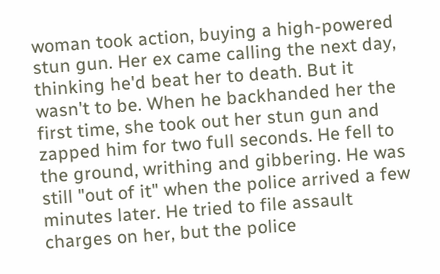woman took action, buying a high-powered stun gun. Her ex came calling the next day, thinking he'd beat her to death. But it wasn't to be. When he backhanded her the first time, she took out her stun gun and zapped him for two full seconds. He fell to the ground, writhing and gibbering. He was still "out of it" when the police arrived a few minutes later. He tried to file assault charges on her, but the police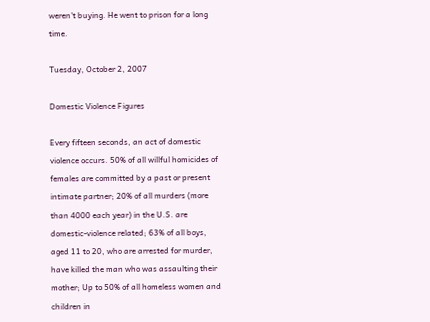weren't buying. He went to prison for a long time.

Tuesday, October 2, 2007

Domestic Violence Figures

Every fifteen seconds, an act of domestic violence occurs. 50% of all willful homicides of females are committed by a past or present intimate partner; 20% of all murders (more than 4000 each year) in the U.S. are domestic-violence related; 63% of all boys, aged 11 to 20, who are arrested for murder, have killed the man who was assaulting their mother; Up to 50% of all homeless women and children in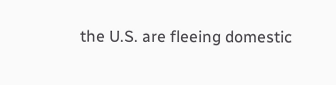the U.S. are fleeing domestic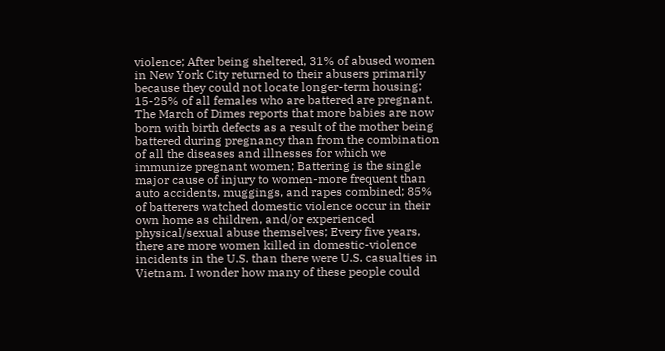violence; After being sheltered, 31% of abused women in New York City returned to their abusers primarily because they could not locate longer-term housing; 15-25% of all females who are battered are pregnant. The March of Dimes reports that more babies are now born with birth defects as a result of the mother being battered during pregnancy than from the combination of all the diseases and illnesses for which we immunize pregnant women; Battering is the single major cause of injury to women-more frequent than auto accidents, muggings, and rapes combined; 85% of batterers watched domestic violence occur in their own home as children, and/or experienced physical/sexual abuse themselves; Every five years, there are more women killed in domestic-violence incidents in the U.S. than there were U.S. casualties in Vietnam. I wonder how many of these people could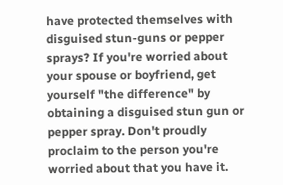have protected themselves with disguised stun-guns or pepper sprays? If you're worried about your spouse or boyfriend, get yourself "the difference" by obtaining a disguised stun gun or pepper spray. Don't proudly proclaim to the person you're worried about that you have it.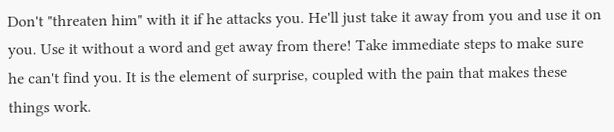Don't "threaten him" with it if he attacks you. He'll just take it away from you and use it on you. Use it without a word and get away from there! Take immediate steps to make sure he can't find you. It is the element of surprise, coupled with the pain that makes these things work.